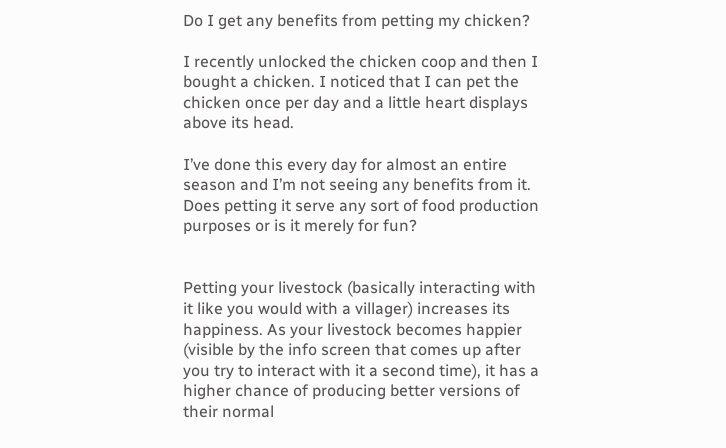Do I get any benefits from petting my chicken?

I recently unlocked the chicken coop and then I bought a chicken. I noticed that I can pet the chicken once per day and a little heart displays above its head.

I’ve done this every day for almost an entire season and I’m not seeing any benefits from it. Does petting it serve any sort of food production purposes or is it merely for fun?


Petting your livestock (basically interacting with it like you would with a villager) increases its happiness. As your livestock becomes happier (visible by the info screen that comes up after you try to interact with it a second time), it has a higher chance of producing better versions of their normal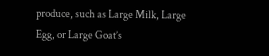produce, such as Large Milk, Large Egg, or Large Goat’s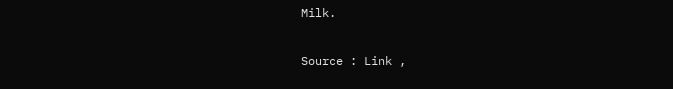Milk.

Source : Link ,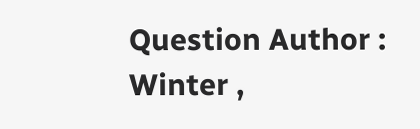Question Author : Winter ,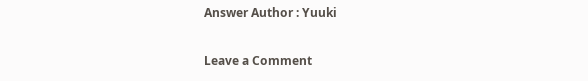Answer Author : Yuuki

Leave a Comment